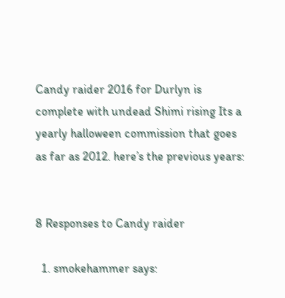Candy raider 2016 for Durlyn is complete with undead Shimi rising Its a yearly halloween commission that goes as far as 2012. here’s the previous years:


8 Responses to Candy raider

  1. smokehammer says: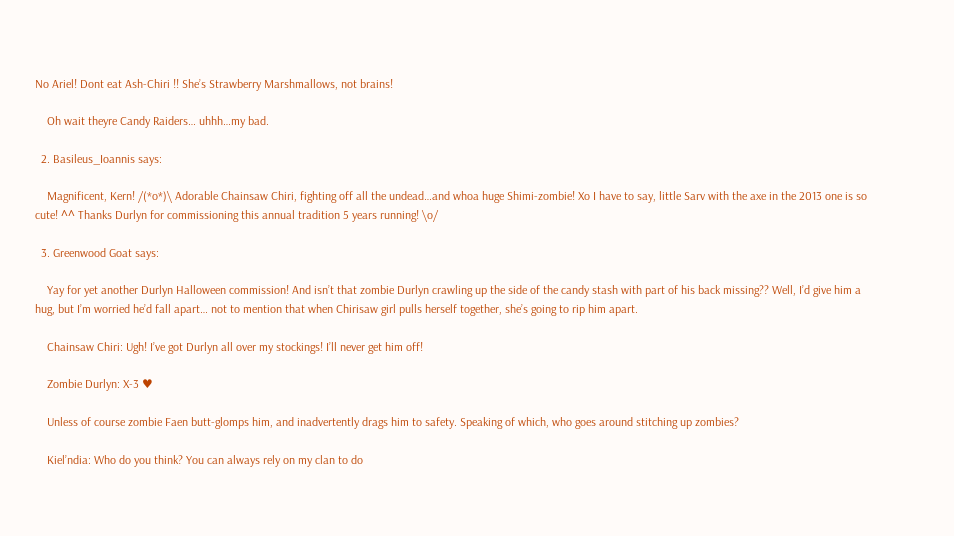No Ariel! Dont eat Ash-Chiri !! She’s Strawberry Marshmallows, not brains!

    Oh wait theyre Candy Raiders… uhhh…my bad.

  2. Basileus_Ioannis says:

    Magnificent, Kern! /(*o*)\ Adorable Chainsaw Chiri, fighting off all the undead…and whoa huge Shimi-zombie! Xo I have to say, little Sarv with the axe in the 2013 one is so cute! ^^ Thanks Durlyn for commissioning this annual tradition 5 years running! \o/

  3. Greenwood Goat says:

    Yay for yet another Durlyn Halloween commission! And isn’t that zombie Durlyn crawling up the side of the candy stash with part of his back missing?? Well, I’d give him a hug, but I’m worried he’d fall apart… not to mention that when Chirisaw girl pulls herself together, she’s going to rip him apart.

    Chainsaw Chiri: Ugh! I’ve got Durlyn all over my stockings! I’ll never get him off!

    Zombie Durlyn: X-3 ♥

    Unless of course zombie Faen butt-glomps him, and inadvertently drags him to safety. Speaking of which, who goes around stitching up zombies?

    Kiel’ndia: Who do you think? You can always rely on my clan to do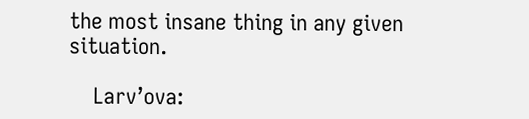the most insane thing in any given situation.

    Larv’ova: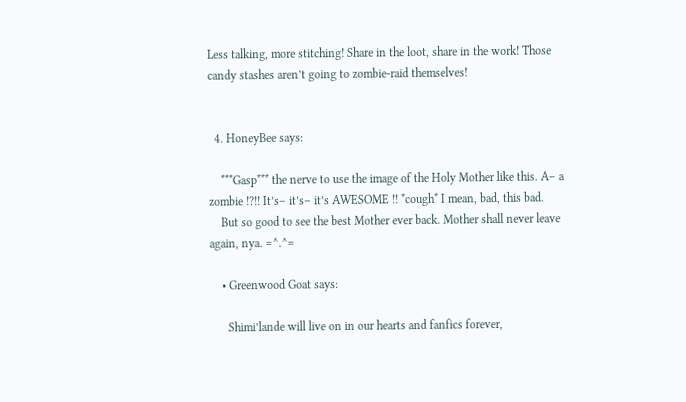Less talking, more stitching! Share in the loot, share in the work! Those candy stashes aren’t going to zombie-raid themselves!


  4. HoneyBee says:

    ***Gasp*** the nerve to use the image of the Holy Mother like this. A– a zombie !?!! It’s– it’s– it’s AWESOME !! *cough* I mean, bad, this bad.
    But so good to see the best Mother ever back. Mother shall never leave again, nya. =^.^=

    • Greenwood Goat says:

      Shimi’lande will live on in our hearts and fanfics forever,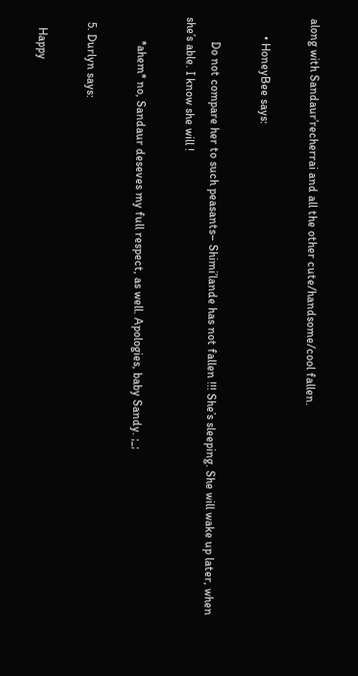along with Sandaur’recherrai and all the other cute/handsome/cool fallen.

      • HoneyBee says:

        Do not compare her to such peasants– Shimi’lande has not fallen !!! She’s sleeping. She will wake up later, when she’s able. I know she will !

        *ahem* no, Sandaur deseves my full respect, as well. Apologies, baby Sandy. ;_;

  5. Durlyn says:

    Happy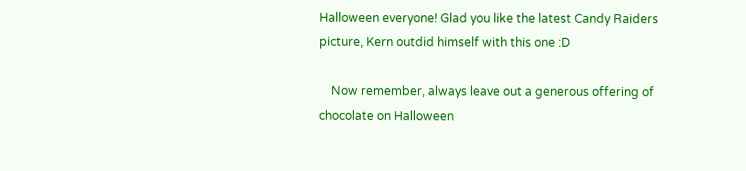Halloween everyone! Glad you like the latest Candy Raiders picture, Kern outdid himself with this one :D

    Now remember, always leave out a generous offering of chocolate on Halloween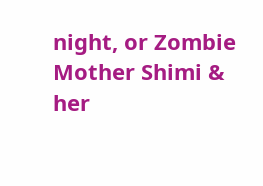night, or Zombie Mother Shimi & her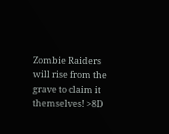Zombie Raiders will rise from the grave to claim it themselves! >8D